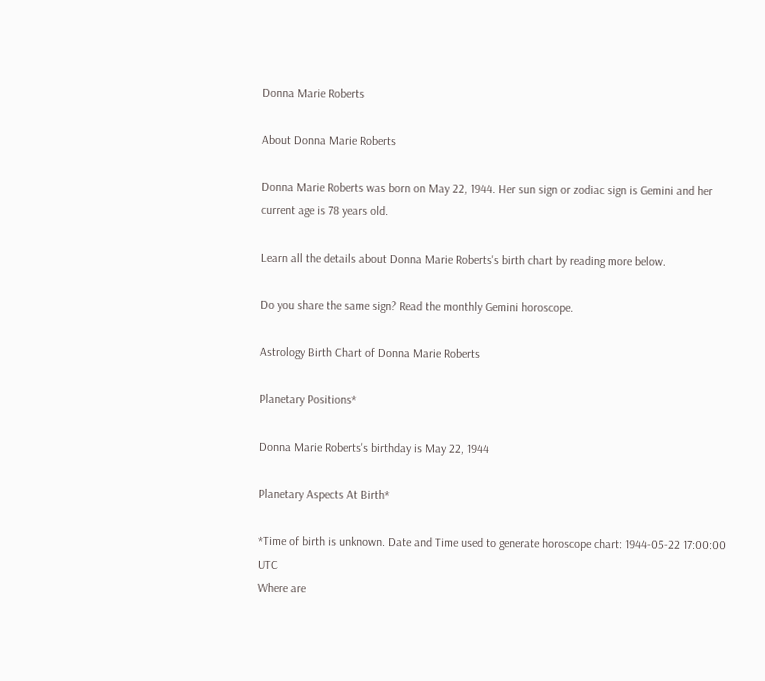Donna Marie Roberts

About Donna Marie Roberts

Donna Marie Roberts was born on May 22, 1944. Her sun sign or zodiac sign is Gemini and her current age is 78 years old.

Learn all the details about Donna Marie Roberts's birth chart by reading more below.

Do you share the same sign? Read the monthly Gemini horoscope.

Astrology Birth Chart of Donna Marie Roberts

Planetary Positions*

Donna Marie Roberts's birthday is May 22, 1944

Planetary Aspects At Birth*

*Time of birth is unknown. Date and Time used to generate horoscope chart: 1944-05-22 17:00:00 UTC
Where are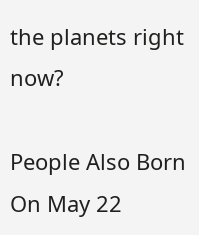the planets right now?

People Also Born On May 22